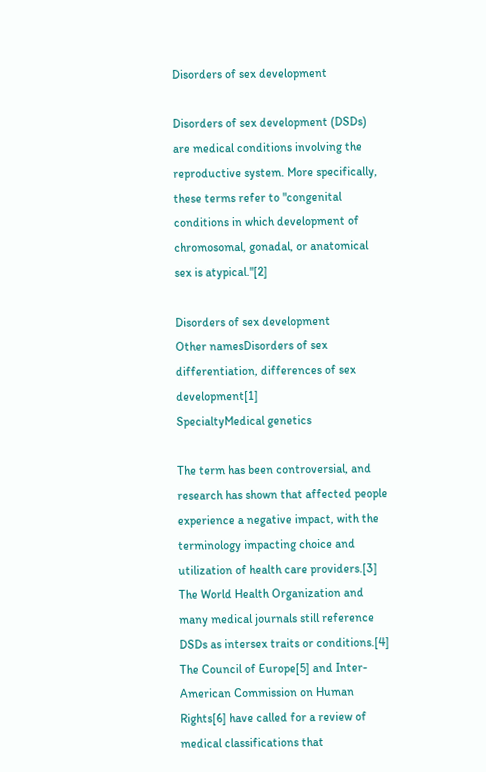Disorders of sex development

Disorders of sex development (DSDs) are medical conditions involving the reproductive system. More specifically, these terms refer to "congenital conditions in which development of chromosomal, gonadal, or anatomical sex is atypical."[2]

Disorders of sex development
Other namesDisorders of sex differentiation, differences of sex development[1]
SpecialtyMedical genetics

The term has been controversial, and research has shown that affected people experience a negative impact, with the terminology impacting choice and utilization of health care providers.[3] The World Health Organization and many medical journals still reference DSDs as intersex traits or conditions.[4] The Council of Europe[5] and Inter-American Commission on Human Rights[6] have called for a review of medical classifications that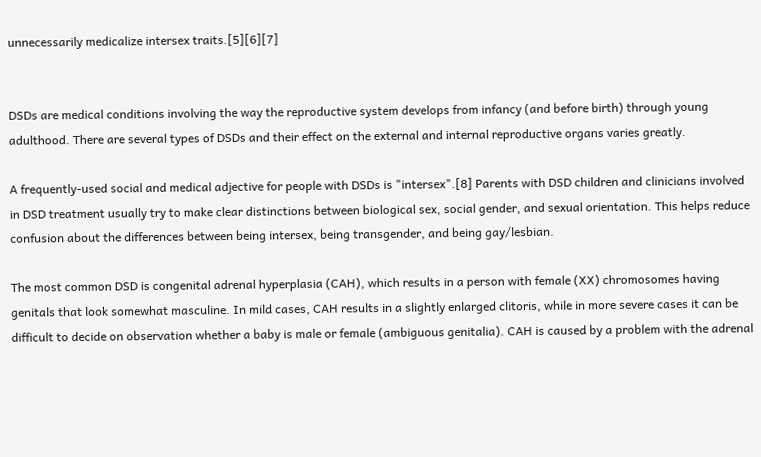unnecessarily medicalize intersex traits.[5][6][7]


DSDs are medical conditions involving the way the reproductive system develops from infancy (and before birth) through young adulthood. There are several types of DSDs and their effect on the external and internal reproductive organs varies greatly.

A frequently-used social and medical adjective for people with DSDs is "intersex".[8] Parents with DSD children and clinicians involved in DSD treatment usually try to make clear distinctions between biological sex, social gender, and sexual orientation. This helps reduce confusion about the differences between being intersex, being transgender, and being gay/lesbian.

The most common DSD is congenital adrenal hyperplasia (CAH), which results in a person with female (XX) chromosomes having genitals that look somewhat masculine. In mild cases, CAH results in a slightly enlarged clitoris, while in more severe cases it can be difficult to decide on observation whether a baby is male or female (ambiguous genitalia). CAH is caused by a problem with the adrenal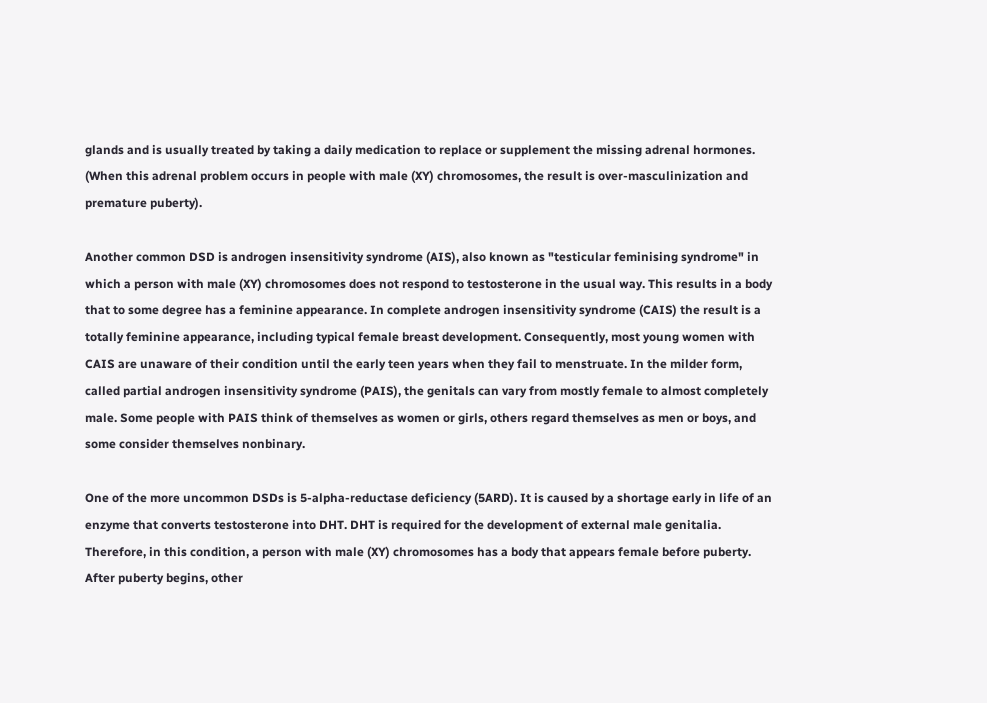glands and is usually treated by taking a daily medication to replace or supplement the missing adrenal hormones. (When this adrenal problem occurs in people with male (XY) chromosomes, the result is over-masculinization and premature puberty).

Another common DSD is androgen insensitivity syndrome (AIS), also known as "testicular feminising syndrome" in which a person with male (XY) chromosomes does not respond to testosterone in the usual way. This results in a body that to some degree has a feminine appearance. In complete androgen insensitivity syndrome (CAIS) the result is a totally feminine appearance, including typical female breast development. Consequently, most young women with CAIS are unaware of their condition until the early teen years when they fail to menstruate. In the milder form, called partial androgen insensitivity syndrome (PAIS), the genitals can vary from mostly female to almost completely male. Some people with PAIS think of themselves as women or girls, others regard themselves as men or boys, and some consider themselves nonbinary.

One of the more uncommon DSDs is 5-alpha-reductase deficiency (5ARD). It is caused by a shortage early in life of an enzyme that converts testosterone into DHT. DHT is required for the development of external male genitalia. Therefore, in this condition, a person with male (XY) chromosomes has a body that appears female before puberty. After puberty begins, other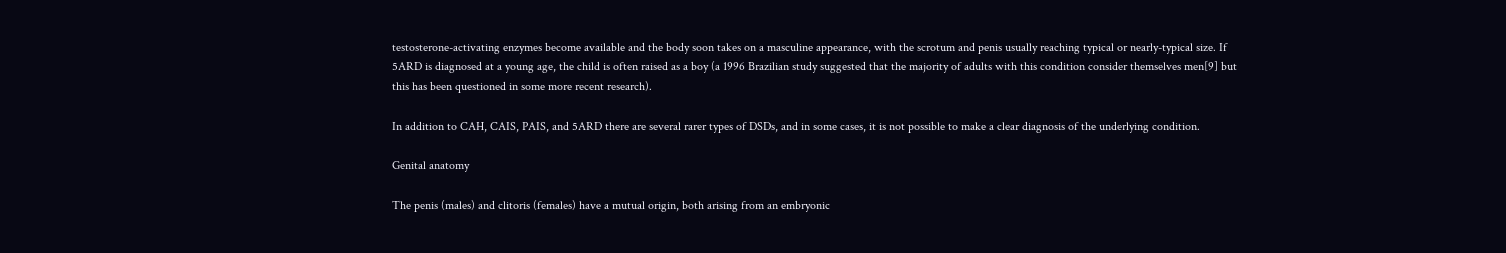testosterone-activating enzymes become available and the body soon takes on a masculine appearance, with the scrotum and penis usually reaching typical or nearly-typical size. If 5ARD is diagnosed at a young age, the child is often raised as a boy (a 1996 Brazilian study suggested that the majority of adults with this condition consider themselves men[9] but this has been questioned in some more recent research).

In addition to CAH, CAIS, PAIS, and 5ARD there are several rarer types of DSDs, and in some cases, it is not possible to make a clear diagnosis of the underlying condition.

Genital anatomy

The penis (males) and clitoris (females) have a mutual origin, both arising from an embryonic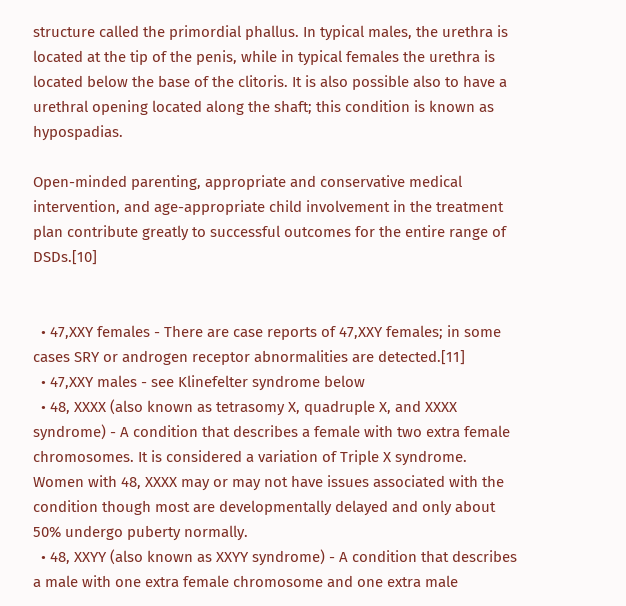structure called the primordial phallus. In typical males, the urethra is located at the tip of the penis, while in typical females the urethra is located below the base of the clitoris. It is also possible also to have a urethral opening located along the shaft; this condition is known as hypospadias.

Open-minded parenting, appropriate and conservative medical intervention, and age-appropriate child involvement in the treatment plan contribute greatly to successful outcomes for the entire range of DSDs.[10]


  • 47,XXY females - There are case reports of 47,XXY females; in some cases SRY or androgen receptor abnormalities are detected.[11]
  • 47,XXY males - see Klinefelter syndrome below
  • 48, XXXX (also known as tetrasomy X, quadruple X, and XXXX syndrome) - A condition that describes a female with two extra female chromosomes. It is considered a variation of Triple X syndrome. Women with 48, XXXX may or may not have issues associated with the condition though most are developmentally delayed and only about 50% undergo puberty normally.
  • 48, XXYY (also known as XXYY syndrome) - A condition that describes a male with one extra female chromosome and one extra male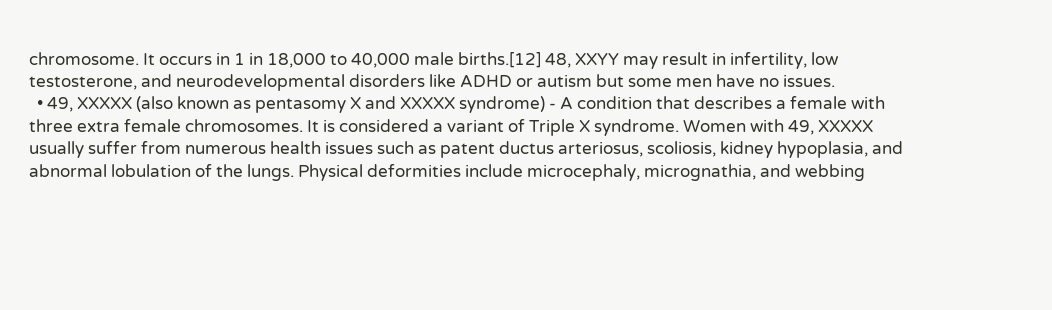chromosome. It occurs in 1 in 18,000 to 40,000 male births.[12] 48, XXYY may result in infertility, low testosterone, and neurodevelopmental disorders like ADHD or autism but some men have no issues.
  • 49, XXXXX (also known as pentasomy X and XXXXX syndrome) - A condition that describes a female with three extra female chromosomes. It is considered a variant of Triple X syndrome. Women with 49, XXXXX usually suffer from numerous health issues such as patent ductus arteriosus, scoliosis, kidney hypoplasia, and abnormal lobulation of the lungs. Physical deformities include microcephaly, micrognathia, and webbing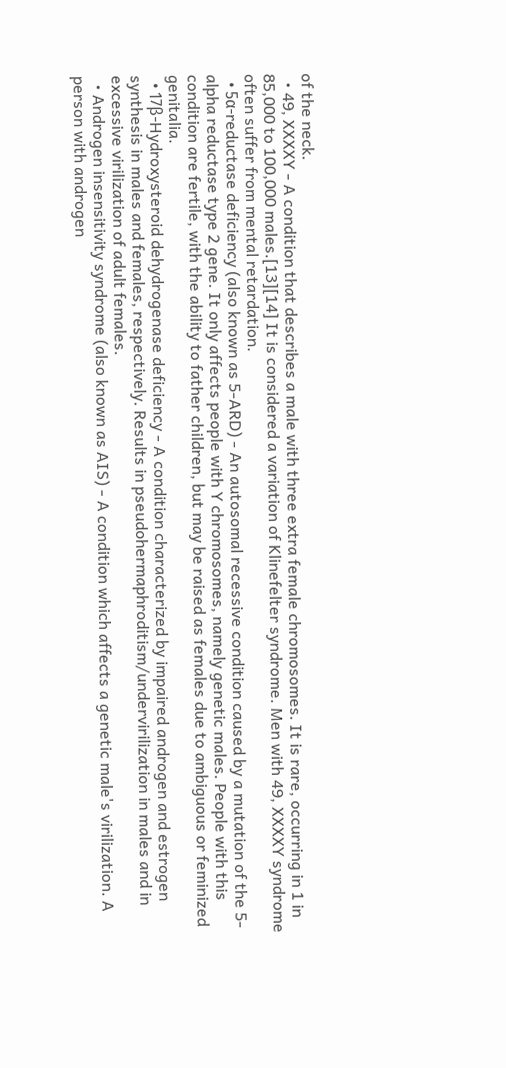of the neck.
  • 49, XXXXY - A condition that describes a male with three extra female chromosomes. It is rare, occurring in 1 in 85,000 to 100,000 males.[13][14] It is considered a variation of Klinefelter syndrome. Men with 49, XXXXY syndrome often suffer from mental retardation.
  • 5α-reductase deficiency (also known as 5-ARD) - An autosomal recessive condition caused by a mutation of the 5-alpha reductase type 2 gene. It only affects people with Y chromosomes, namely genetic males. People with this condition are fertile, with the ability to father children, but may be raised as females due to ambiguous or feminized genitalia.
  • 17β-Hydroxysteroid dehydrogenase deficiency - A condition characterized by impaired androgen and estrogen synthesis in males and females, respectively. Results in pseudohermaphroditism/undervirilization in males and in excessive virilization of adult females.
  • Androgen insensitivity syndrome (also known as AIS) - A condition which affects a genetic male's virilization. A person with androgen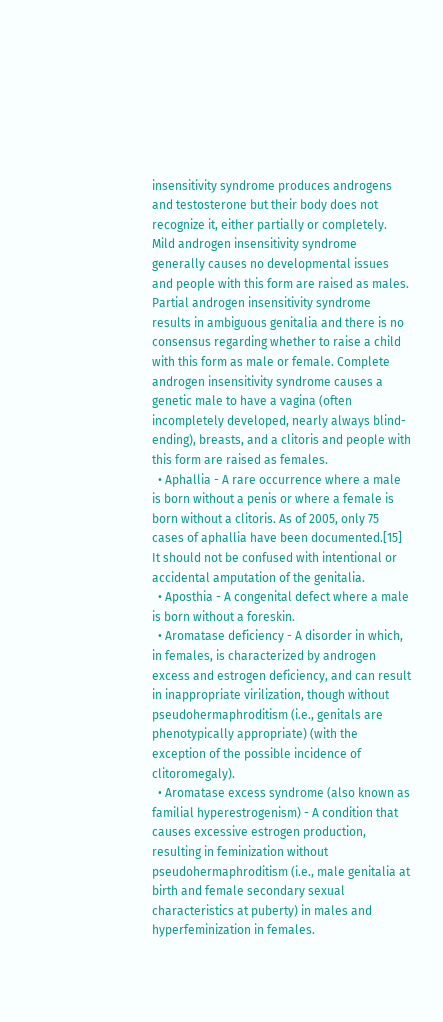insensitivity syndrome produces androgens and testosterone but their body does not recognize it, either partially or completely. Mild androgen insensitivity syndrome generally causes no developmental issues and people with this form are raised as males. Partial androgen insensitivity syndrome results in ambiguous genitalia and there is no consensus regarding whether to raise a child with this form as male or female. Complete androgen insensitivity syndrome causes a genetic male to have a vagina (often incompletely developed, nearly always blind-ending), breasts, and a clitoris and people with this form are raised as females.
  • Aphallia - A rare occurrence where a male is born without a penis or where a female is born without a clitoris. As of 2005, only 75 cases of aphallia have been documented.[15] It should not be confused with intentional or accidental amputation of the genitalia.
  • Aposthia - A congenital defect where a male is born without a foreskin.
  • Aromatase deficiency - A disorder in which, in females, is characterized by androgen excess and estrogen deficiency, and can result in inappropriate virilization, though without pseudohermaphroditism (i.e., genitals are phenotypically appropriate) (with the exception of the possible incidence of clitoromegaly).
  • Aromatase excess syndrome (also known as familial hyperestrogenism) - A condition that causes excessive estrogen production, resulting in feminization without pseudohermaphroditism (i.e., male genitalia at birth and female secondary sexual characteristics at puberty) in males and hyperfeminization in females.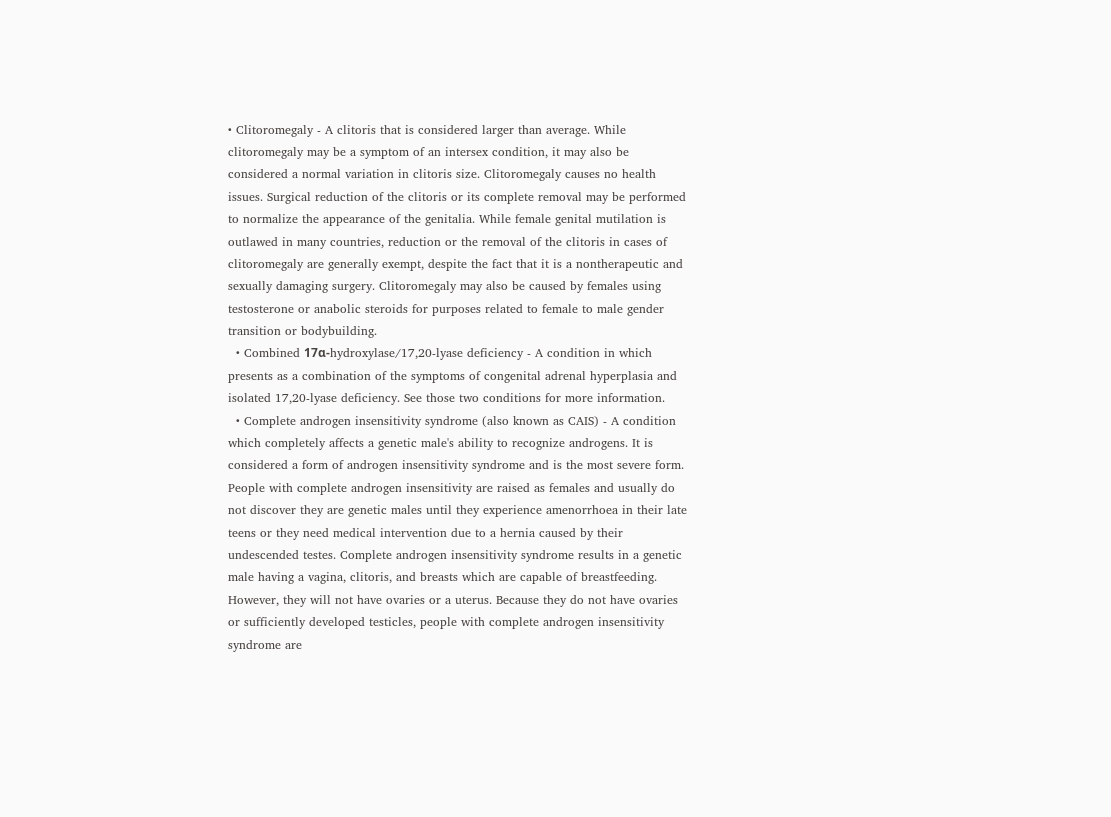• Clitoromegaly - A clitoris that is considered larger than average. While clitoromegaly may be a symptom of an intersex condition, it may also be considered a normal variation in clitoris size. Clitoromegaly causes no health issues. Surgical reduction of the clitoris or its complete removal may be performed to normalize the appearance of the genitalia. While female genital mutilation is outlawed in many countries, reduction or the removal of the clitoris in cases of clitoromegaly are generally exempt, despite the fact that it is a nontherapeutic and sexually damaging surgery. Clitoromegaly may also be caused by females using testosterone or anabolic steroids for purposes related to female to male gender transition or bodybuilding.
  • Combined 17α-hydroxylase/17,20-lyase deficiency - A condition in which presents as a combination of the symptoms of congenital adrenal hyperplasia and isolated 17,20-lyase deficiency. See those two conditions for more information.
  • Complete androgen insensitivity syndrome (also known as CAIS) - A condition which completely affects a genetic male's ability to recognize androgens. It is considered a form of androgen insensitivity syndrome and is the most severe form. People with complete androgen insensitivity are raised as females and usually do not discover they are genetic males until they experience amenorrhoea in their late teens or they need medical intervention due to a hernia caused by their undescended testes. Complete androgen insensitivity syndrome results in a genetic male having a vagina, clitoris, and breasts which are capable of breastfeeding. However, they will not have ovaries or a uterus. Because they do not have ovaries or sufficiently developed testicles, people with complete androgen insensitivity syndrome are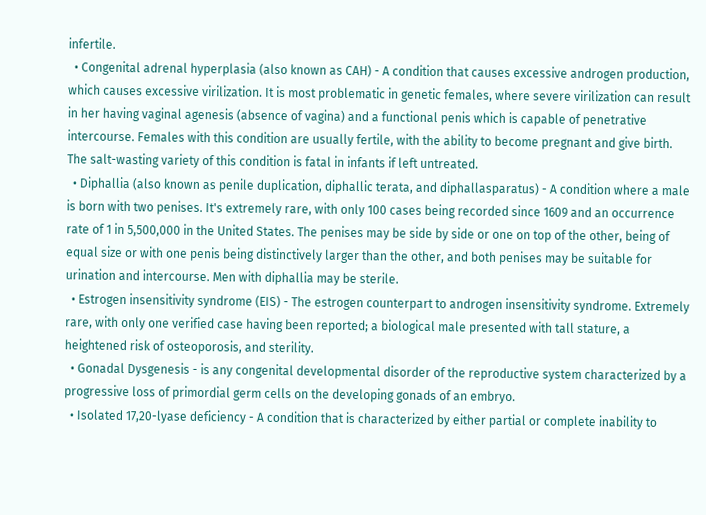infertile.
  • Congenital adrenal hyperplasia (also known as CAH) - A condition that causes excessive androgen production, which causes excessive virilization. It is most problematic in genetic females, where severe virilization can result in her having vaginal agenesis (absence of vagina) and a functional penis which is capable of penetrative intercourse. Females with this condition are usually fertile, with the ability to become pregnant and give birth. The salt-wasting variety of this condition is fatal in infants if left untreated.
  • Diphallia (also known as penile duplication, diphallic terata, and diphallasparatus) - A condition where a male is born with two penises. It's extremely rare, with only 100 cases being recorded since 1609 and an occurrence rate of 1 in 5,500,000 in the United States. The penises may be side by side or one on top of the other, being of equal size or with one penis being distinctively larger than the other, and both penises may be suitable for urination and intercourse. Men with diphallia may be sterile.
  • Estrogen insensitivity syndrome (EIS) - The estrogen counterpart to androgen insensitivity syndrome. Extremely rare, with only one verified case having been reported; a biological male presented with tall stature, a heightened risk of osteoporosis, and sterility.
  • Gonadal Dysgenesis - is any congenital developmental disorder of the reproductive system characterized by a progressive loss of primordial germ cells on the developing gonads of an embryo.
  • Isolated 17,20-lyase deficiency - A condition that is characterized by either partial or complete inability to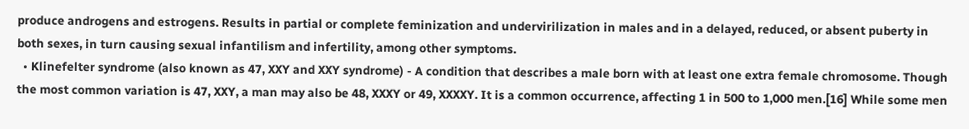produce androgens and estrogens. Results in partial or complete feminization and undervirilization in males and in a delayed, reduced, or absent puberty in both sexes, in turn causing sexual infantilism and infertility, among other symptoms.
  • Klinefelter syndrome (also known as 47, XXY and XXY syndrome) - A condition that describes a male born with at least one extra female chromosome. Though the most common variation is 47, XXY, a man may also be 48, XXXY or 49, XXXXY. It is a common occurrence, affecting 1 in 500 to 1,000 men.[16] While some men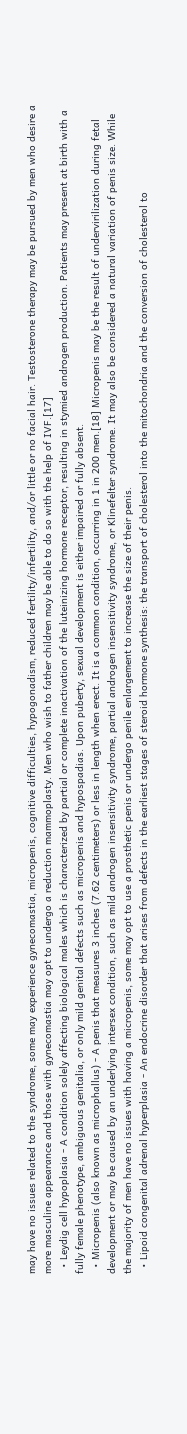may have no issues related to the syndrome, some may experience gynecomastia, micropenis, cognitive difficulties, hypogonadism, reduced fertility/infertility, and/or little or no facial hair. Testosterone therapy may be pursued by men who desire a more masculine appearance and those with gynecomastia may opt to undergo a reduction mammoplasty. Men who wish to father children may be able to do so with the help of IVF.[17]
  • Leydig cell hypoplasia - A condition solely affecting biological males which is characterized by partial or complete inactivation of the luteinizing hormone receptor, resulting in stymied androgen production. Patients may present at birth with a fully female phenotype, ambiguous genitalia, or only mild genital defects such as micropenis and hypospadias. Upon puberty, sexual development is either impaired or fully absent.
  • Micropenis (also known as microphallus) - A penis that measures 3 inches (7.62 centimeters) or less in length when erect. It is a common condition, occurring in 1 in 200 men.[18] Micropenis may be the result of undervirilization during fetal development or may be caused by an underlying intersex condition, such as mild androgen insensitivity syndrome, partial androgen insensitivity syndrome, or Klinefelter syndrome. It may also be considered a natural variation of penis size. While the majority of men have no issues with having a micropenis, some may opt to use a prosthetic penis or undergo penile enlargement to increase the size of their penis.
  • Lipoid congenital adrenal hyperplasia - An endocrine disorder that arises from defects in the earliest stages of steroid hormone synthesis: the transport of cholesterol into the mitochondria and the conversion of cholesterol to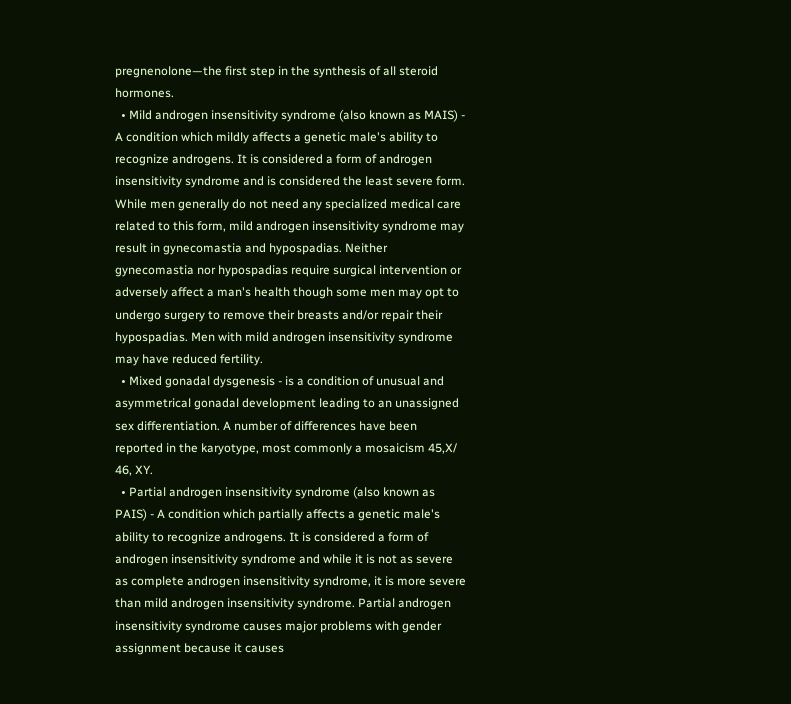pregnenolone—the first step in the synthesis of all steroid hormones.
  • Mild androgen insensitivity syndrome (also known as MAIS) - A condition which mildly affects a genetic male's ability to recognize androgens. It is considered a form of androgen insensitivity syndrome and is considered the least severe form. While men generally do not need any specialized medical care related to this form, mild androgen insensitivity syndrome may result in gynecomastia and hypospadias. Neither gynecomastia nor hypospadias require surgical intervention or adversely affect a man's health though some men may opt to undergo surgery to remove their breasts and/or repair their hypospadias. Men with mild androgen insensitivity syndrome may have reduced fertility.
  • Mixed gonadal dysgenesis - is a condition of unusual and asymmetrical gonadal development leading to an unassigned sex differentiation. A number of differences have been reported in the karyotype, most commonly a mosaicism 45,X/ 46, XY.
  • Partial androgen insensitivity syndrome (also known as PAIS) - A condition which partially affects a genetic male's ability to recognize androgens. It is considered a form of androgen insensitivity syndrome and while it is not as severe as complete androgen insensitivity syndrome, it is more severe than mild androgen insensitivity syndrome. Partial androgen insensitivity syndrome causes major problems with gender assignment because it causes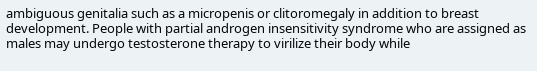ambiguous genitalia such as a micropenis or clitoromegaly in addition to breast development. People with partial androgen insensitivity syndrome who are assigned as males may undergo testosterone therapy to virilize their body while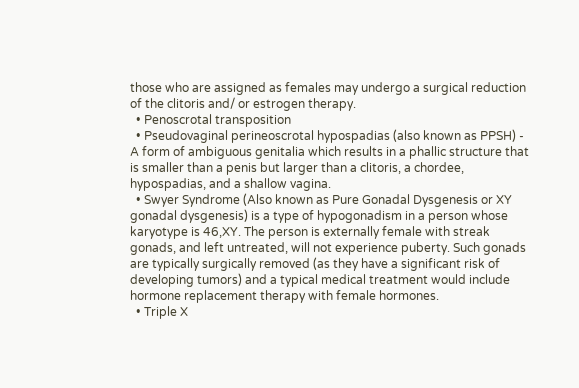those who are assigned as females may undergo a surgical reduction of the clitoris and/ or estrogen therapy.
  • Penoscrotal transposition
  • Pseudovaginal perineoscrotal hypospadias (also known as PPSH) - A form of ambiguous genitalia which results in a phallic structure that is smaller than a penis but larger than a clitoris, a chordee, hypospadias, and a shallow vagina.
  • Swyer Syndrome (Also known as Pure Gonadal Dysgenesis or XY gonadal dysgenesis) is a type of hypogonadism in a person whose karyotype is 46,XY. The person is externally female with streak gonads, and left untreated, will not experience puberty. Such gonads are typically surgically removed (as they have a significant risk of developing tumors) and a typical medical treatment would include hormone replacement therapy with female hormones.
  • Triple X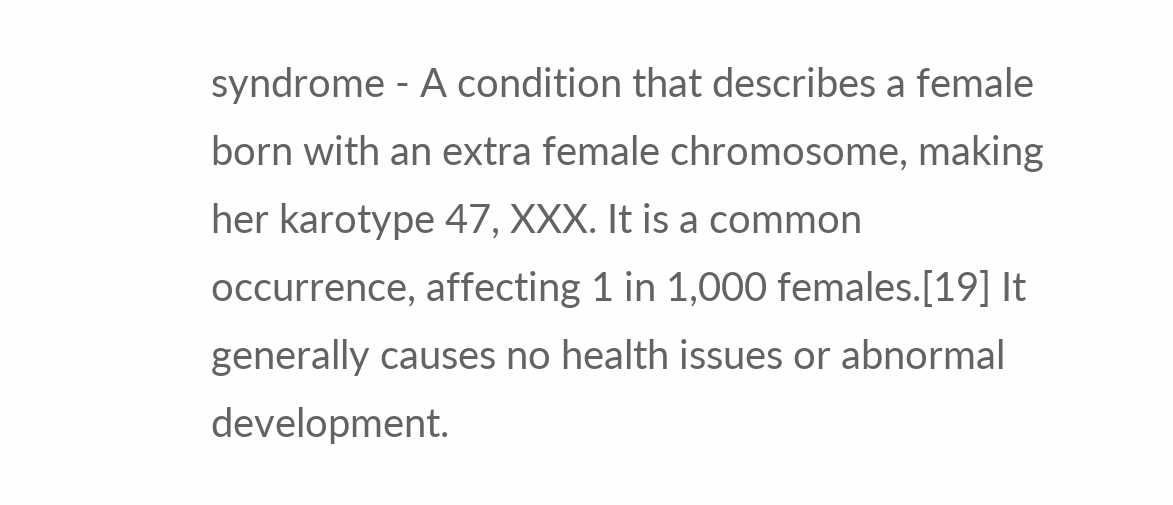syndrome - A condition that describes a female born with an extra female chromosome, making her karotype 47, XXX. It is a common occurrence, affecting 1 in 1,000 females.[19] It generally causes no health issues or abnormal development.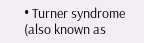• Turner syndrome (also known as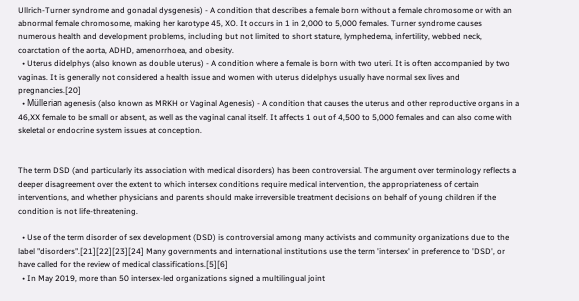Ullrich-Turner syndrome and gonadal dysgenesis) - A condition that describes a female born without a female chromosome or with an abnormal female chromosome, making her karotype 45, XO. It occurs in 1 in 2,000 to 5,000 females. Turner syndrome causes numerous health and development problems, including but not limited to short stature, lymphedema, infertility, webbed neck, coarctation of the aorta, ADHD, amenorrhoea, and obesity.
  • Uterus didelphys (also known as double uterus) - A condition where a female is born with two uteri. It is often accompanied by two vaginas. It is generally not considered a health issue and women with uterus didelphys usually have normal sex lives and pregnancies.[20]
  • Müllerian agenesis (also known as MRKH or Vaginal Agenesis) - A condition that causes the uterus and other reproductive organs in a 46,XX female to be small or absent, as well as the vaginal canal itself. It affects 1 out of 4,500 to 5,000 females and can also come with skeletal or endocrine system issues at conception.


The term DSD (and particularly its association with medical disorders) has been controversial. The argument over terminology reflects a deeper disagreement over the extent to which intersex conditions require medical intervention, the appropriateness of certain interventions, and whether physicians and parents should make irreversible treatment decisions on behalf of young children if the condition is not life-threatening.

  • Use of the term disorder of sex development (DSD) is controversial among many activists and community organizations due to the label "disorders".[21][22][23][24] Many governments and international institutions use the term 'intersex' in preference to 'DSD', or have called for the review of medical classifications.[5][6]
  • In May 2019, more than 50 intersex-led organizations signed a multilingual joint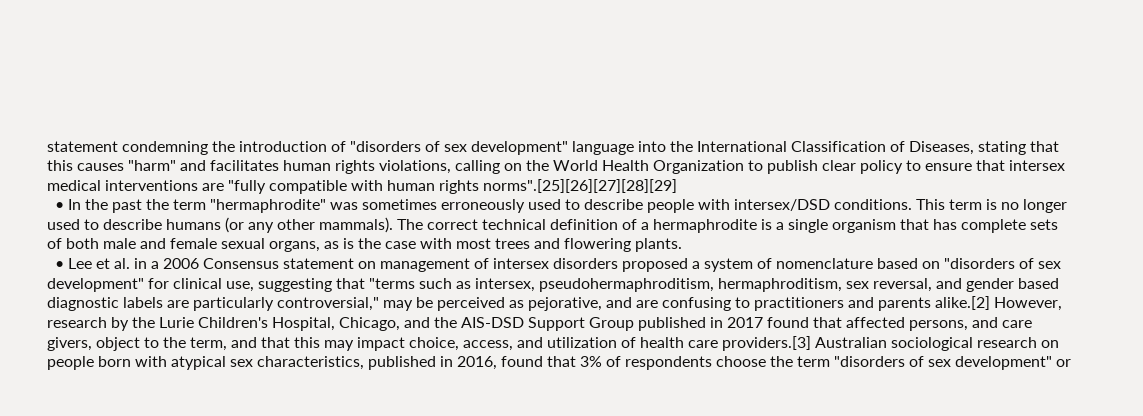statement condemning the introduction of "disorders of sex development" language into the International Classification of Diseases, stating that this causes "harm" and facilitates human rights violations, calling on the World Health Organization to publish clear policy to ensure that intersex medical interventions are "fully compatible with human rights norms".[25][26][27][28][29]
  • In the past the term "hermaphrodite" was sometimes erroneously used to describe people with intersex/DSD conditions. This term is no longer used to describe humans (or any other mammals). The correct technical definition of a hermaphrodite is a single organism that has complete sets of both male and female sexual organs, as is the case with most trees and flowering plants.
  • Lee et al. in a 2006 Consensus statement on management of intersex disorders proposed a system of nomenclature based on "disorders of sex development" for clinical use, suggesting that "terms such as intersex, pseudohermaphroditism, hermaphroditism, sex reversal, and gender based diagnostic labels are particularly controversial," may be perceived as pejorative, and are confusing to practitioners and parents alike.[2] However, research by the Lurie Children's Hospital, Chicago, and the AIS-DSD Support Group published in 2017 found that affected persons, and care givers, object to the term, and that this may impact choice, access, and utilization of health care providers.[3] Australian sociological research on people born with atypical sex characteristics, published in 2016, found that 3% of respondents choose the term "disorders of sex development" or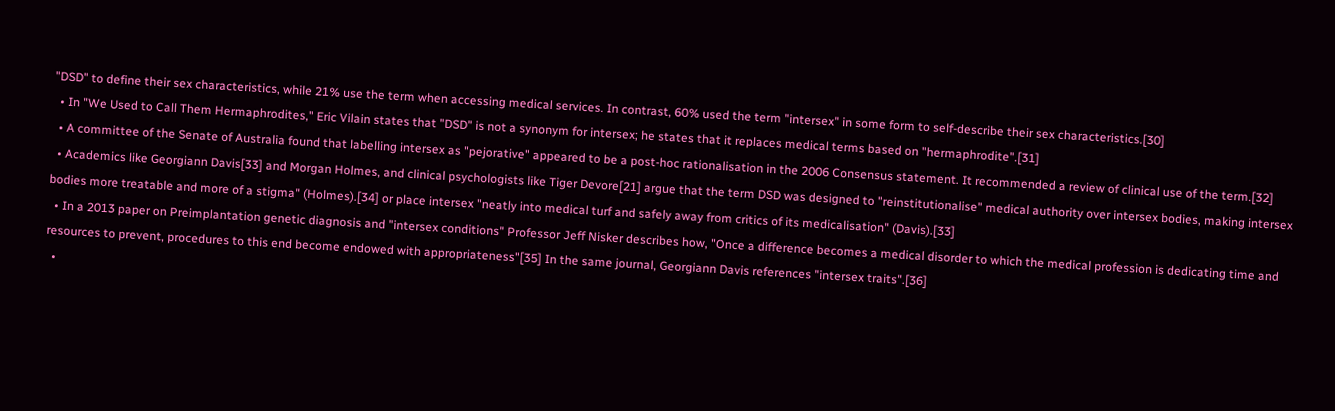"DSD" to define their sex characteristics, while 21% use the term when accessing medical services. In contrast, 60% used the term "intersex" in some form to self-describe their sex characteristics.[30]
  • In "We Used to Call Them Hermaphrodites," Eric Vilain states that "DSD" is not a synonym for intersex; he states that it replaces medical terms based on "hermaphrodite".[31]
  • A committee of the Senate of Australia found that labelling intersex as "pejorative" appeared to be a post-hoc rationalisation in the 2006 Consensus statement. It recommended a review of clinical use of the term.[32]
  • Academics like Georgiann Davis[33] and Morgan Holmes, and clinical psychologists like Tiger Devore[21] argue that the term DSD was designed to "reinstitutionalise" medical authority over intersex bodies, making intersex bodies more treatable and more of a stigma" (Holmes).[34] or place intersex "neatly into medical turf and safely away from critics of its medicalisation" (Davis).[33]
  • In a 2013 paper on Preimplantation genetic diagnosis and "intersex conditions" Professor Jeff Nisker describes how, "Once a difference becomes a medical disorder to which the medical profession is dedicating time and resources to prevent, procedures to this end become endowed with appropriateness"[35] In the same journal, Georgiann Davis references "intersex traits".[36]
  •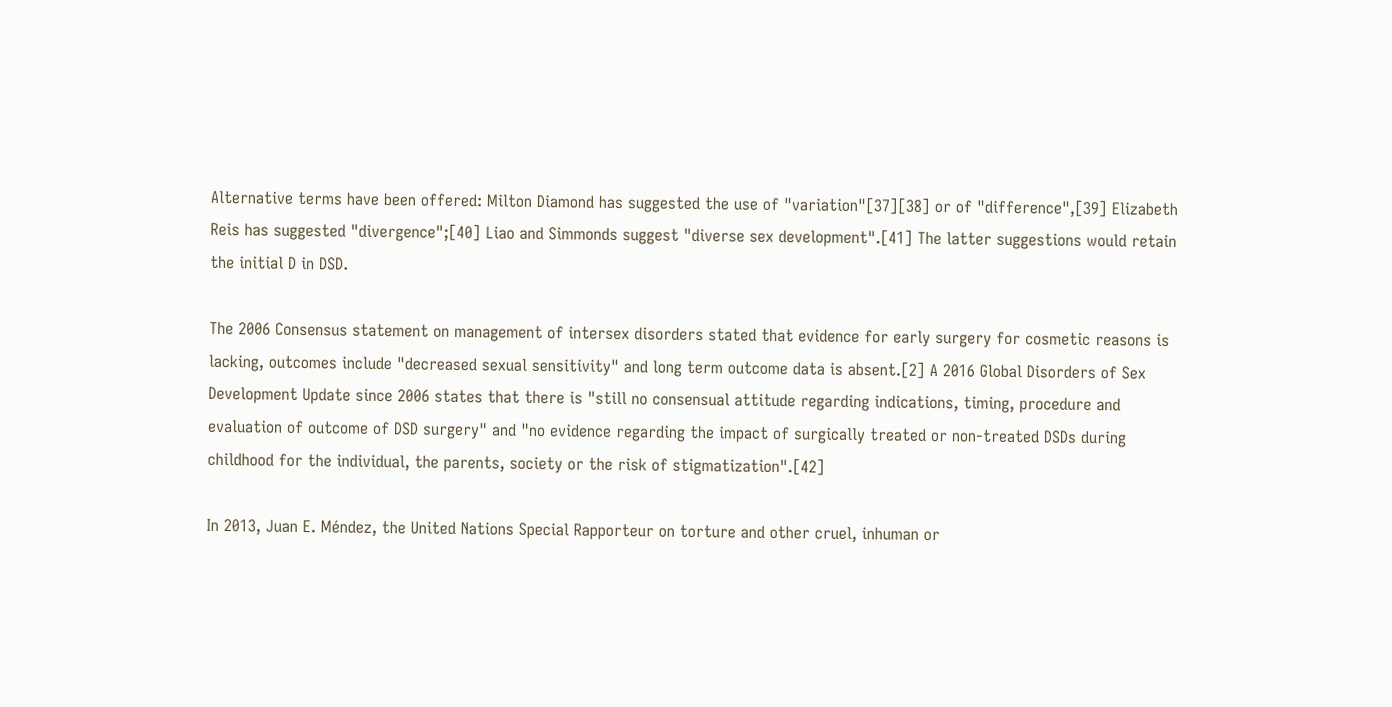Alternative terms have been offered: Milton Diamond has suggested the use of "variation"[37][38] or of "difference",[39] Elizabeth Reis has suggested "divergence";[40] Liao and Simmonds suggest "diverse sex development".[41] The latter suggestions would retain the initial D in DSD.

The 2006 Consensus statement on management of intersex disorders stated that evidence for early surgery for cosmetic reasons is lacking, outcomes include "decreased sexual sensitivity" and long term outcome data is absent.[2] A 2016 Global Disorders of Sex Development Update since 2006 states that there is "still no consensual attitude regarding indications, timing, procedure and evaluation of outcome of DSD surgery" and "no evidence regarding the impact of surgically treated or non-treated DSDs during childhood for the individual, the parents, society or the risk of stigmatization".[42]

In 2013, Juan E. Méndez, the United Nations Special Rapporteur on torture and other cruel, inhuman or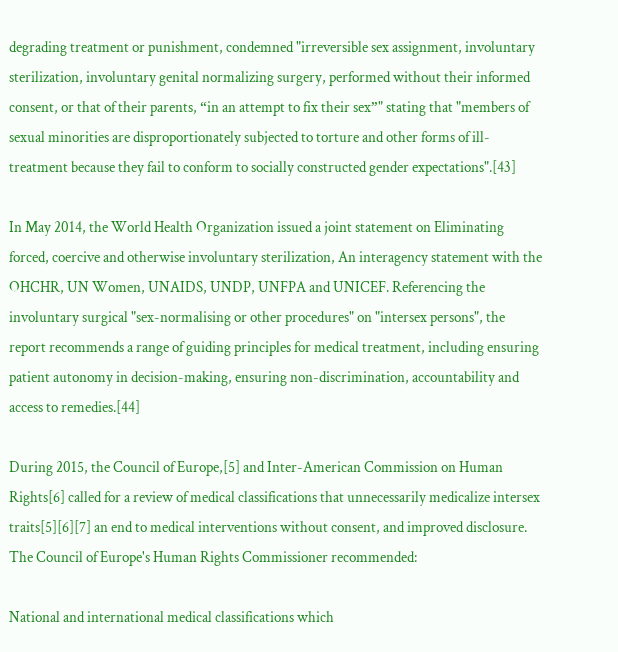degrading treatment or punishment, condemned "irreversible sex assignment, involuntary sterilization, involuntary genital normalizing surgery, performed without their informed consent, or that of their parents, “in an attempt to fix their sex”" stating that "members of sexual minorities are disproportionately subjected to torture and other forms of ill-treatment because they fail to conform to socially constructed gender expectations".[43]

In May 2014, the World Health Organization issued a joint statement on Eliminating forced, coercive and otherwise involuntary sterilization, An interagency statement with the OHCHR, UN Women, UNAIDS, UNDP, UNFPA and UNICEF. Referencing the involuntary surgical "sex-normalising or other procedures" on "intersex persons", the report recommends a range of guiding principles for medical treatment, including ensuring patient autonomy in decision-making, ensuring non-discrimination, accountability and access to remedies.[44]

During 2015, the Council of Europe,[5] and Inter-American Commission on Human Rights[6] called for a review of medical classifications that unnecessarily medicalize intersex traits[5][6][7] an end to medical interventions without consent, and improved disclosure. The Council of Europe's Human Rights Commissioner recommended:

National and international medical classifications which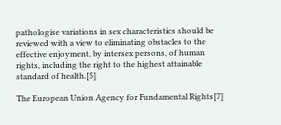pathologise variations in sex characteristics should be reviewed with a view to eliminating obstacles to the effective enjoyment, by intersex persons, of human rights, including the right to the highest attainable standard of health.[5]

The European Union Agency for Fundamental Rights[7]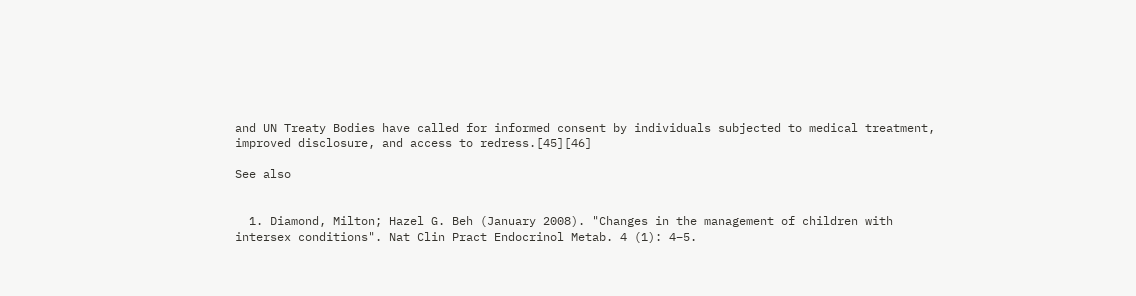and UN Treaty Bodies have called for informed consent by individuals subjected to medical treatment, improved disclosure, and access to redress.[45][46]

See also


  1. Diamond, Milton; Hazel G. Beh (January 2008). "Changes in the management of children with intersex conditions". Nat Clin Pract Endocrinol Metab. 4 (1): 4–5.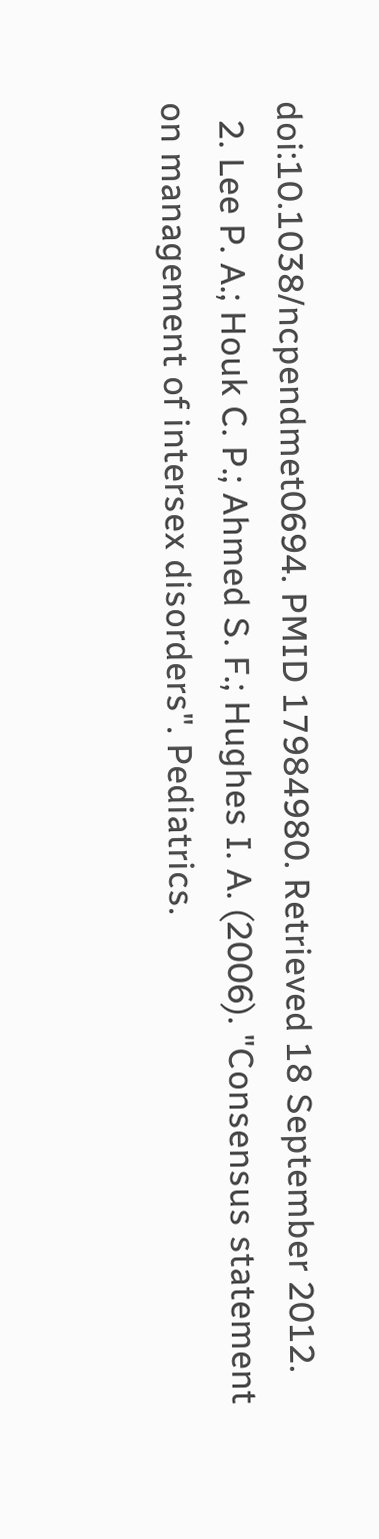doi:10.1038/ncpendmet0694. PMID 17984980. Retrieved 18 September 2012.
  2. Lee P. A.; Houk C. P.; Ahmed S. F.; Hughes I. A. (2006). "Consensus statement on management of intersex disorders". Pediatrics.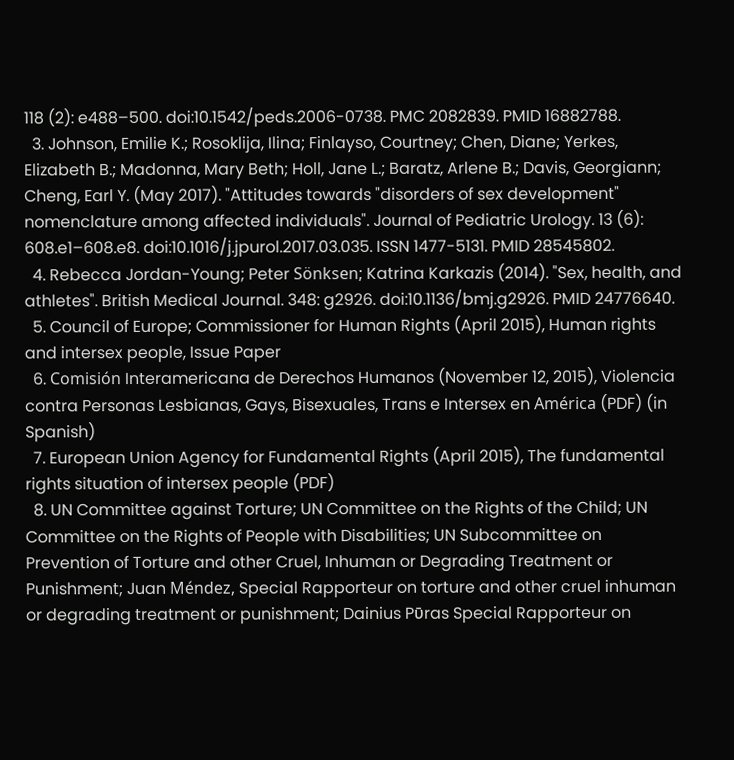118 (2): e488–500. doi:10.1542/peds.2006-0738. PMC 2082839. PMID 16882788.
  3. Johnson, Emilie K.; Rosoklija, Ilina; Finlayso, Courtney; Chen, Diane; Yerkes, Elizabeth B.; Madonna, Mary Beth; Holl, Jane L.; Baratz, Arlene B.; Davis, Georgiann; Cheng, Earl Y. (May 2017). "Attitudes towards "disorders of sex development" nomenclature among affected individuals". Journal of Pediatric Urology. 13 (6): 608.e1–608.e8. doi:10.1016/j.jpurol.2017.03.035. ISSN 1477-5131. PMID 28545802.
  4. Rebecca Jordan-Young; Peter Sönksen; Katrina Karkazis (2014). "Sex, health, and athletes". British Medical Journal. 348: g2926. doi:10.1136/bmj.g2926. PMID 24776640.
  5. Council of Europe; Commissioner for Human Rights (April 2015), Human rights and intersex people, Issue Paper
  6. Comisión Interamericana de Derechos Humanos (November 12, 2015), Violencia contra Personas Lesbianas, Gays, Bisexuales, Trans e Intersex en América (PDF) (in Spanish)
  7. European Union Agency for Fundamental Rights (April 2015), The fundamental rights situation of intersex people (PDF)
  8. UN Committee against Torture; UN Committee on the Rights of the Child; UN Committee on the Rights of People with Disabilities; UN Subcommittee on Prevention of Torture and other Cruel, Inhuman or Degrading Treatment or Punishment; Juan Méndez, Special Rapporteur on torture and other cruel inhuman or degrading treatment or punishment; Dainius Pῡras Special Rapporteur on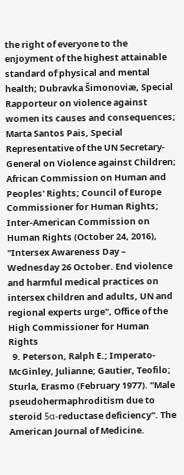the right of everyone to the enjoyment of the highest attainable standard of physical and mental health; Dubravka Šimonoviæ, Special Rapporteur on violence against women its causes and consequences; Marta Santos Pais, Special Representative of the UN Secretary-General on Violence against Children; African Commission on Human and Peoples' Rights; Council of Europe Commissioner for Human Rights; Inter-American Commission on Human Rights (October 24, 2016), "Intersex Awareness Day – Wednesday 26 October. End violence and harmful medical practices on intersex children and adults, UN and regional experts urge", Office of the High Commissioner for Human Rights
  9. Peterson, Ralph E.; Imperato-McGinley, Julianne; Gautier, Teofilo; Sturla, Erasmo (February 1977). "Male pseudohermaphroditism due to steroid 5α-reductase deficiency". The American Journal of Medicine.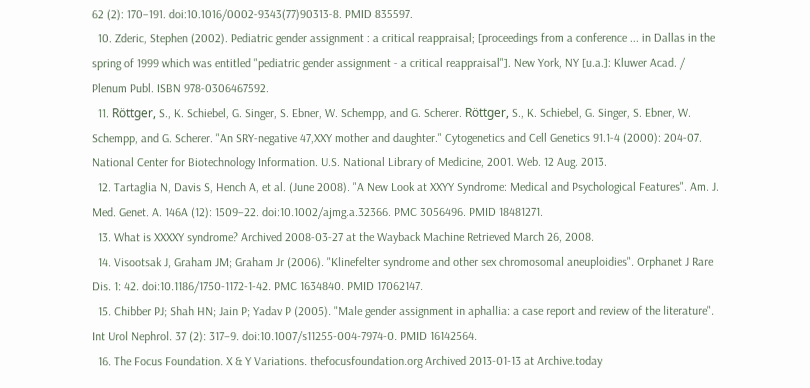62 (2): 170–191. doi:10.1016/0002-9343(77)90313-8. PMID 835597.
  10. Zderic, Stephen (2002). Pediatric gender assignment : a critical reappraisal; [proceedings from a conference ... in Dallas in the spring of 1999 which was entitled "pediatric gender assignment - a critical reappraisal"]. New York, NY [u.a.]: Kluwer Acad. / Plenum Publ. ISBN 978-0306467592.
  11. Röttger, S., K. Schiebel, G. Singer, S. Ebner, W. Schempp, and G. Scherer. Röttger, S., K. Schiebel, G. Singer, S. Ebner, W. Schempp, and G. Scherer. "An SRY-negative 47,XXY mother and daughter." Cytogenetics and Cell Genetics 91.1-4 (2000): 204-07. National Center for Biotechnology Information. U.S. National Library of Medicine, 2001. Web. 12 Aug. 2013.
  12. Tartaglia N, Davis S, Hench A, et al. (June 2008). "A New Look at XXYY Syndrome: Medical and Psychological Features". Am. J. Med. Genet. A. 146A (12): 1509–22. doi:10.1002/ajmg.a.32366. PMC 3056496. PMID 18481271.
  13. What is XXXXY syndrome? Archived 2008-03-27 at the Wayback Machine Retrieved March 26, 2008.
  14. Visootsak J, Graham JM; Graham Jr (2006). "Klinefelter syndrome and other sex chromosomal aneuploidies". Orphanet J Rare Dis. 1: 42. doi:10.1186/1750-1172-1-42. PMC 1634840. PMID 17062147.
  15. Chibber PJ; Shah HN; Jain P; Yadav P (2005). "Male gender assignment in aphallia: a case report and review of the literature". Int Urol Nephrol. 37 (2): 317–9. doi:10.1007/s11255-004-7974-0. PMID 16142564.
  16. The Focus Foundation. X & Y Variations. thefocusfoundation.org Archived 2013-01-13 at Archive.today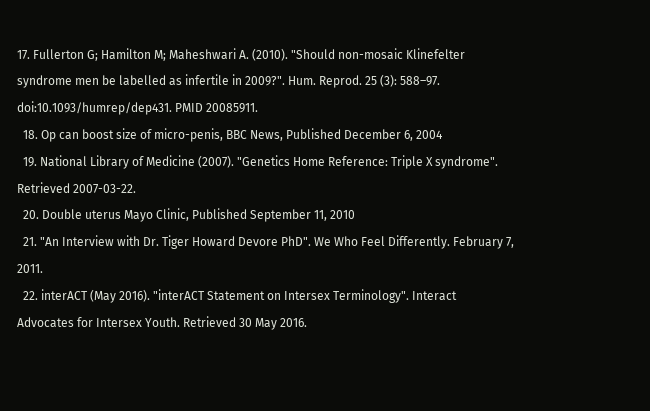17. Fullerton G; Hamilton M; Maheshwari A. (2010). "Should non-mosaic Klinefelter syndrome men be labelled as infertile in 2009?". Hum. Reprod. 25 (3): 588–97. doi:10.1093/humrep/dep431. PMID 20085911.
  18. Op can boost size of micro-penis, BBC News, Published December 6, 2004
  19. National Library of Medicine (2007). "Genetics Home Reference: Triple X syndrome". Retrieved 2007-03-22.
  20. Double uterus Mayo Clinic, Published September 11, 2010
  21. "An Interview with Dr. Tiger Howard Devore PhD". We Who Feel Differently. February 7, 2011.
  22. interACT (May 2016). "interACT Statement on Intersex Terminology". Interact Advocates for Intersex Youth. Retrieved 30 May 2016.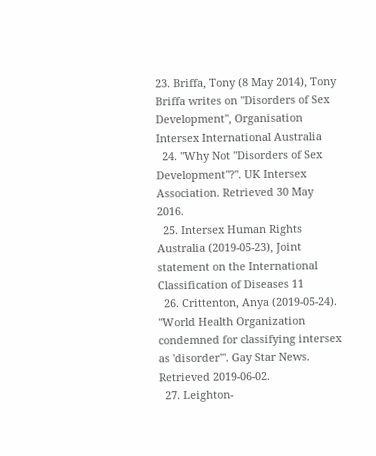23. Briffa, Tony (8 May 2014), Tony Briffa writes on "Disorders of Sex Development", Organisation Intersex International Australia
  24. "Why Not "Disorders of Sex Development"?". UK Intersex Association. Retrieved 30 May 2016.
  25. Intersex Human Rights Australia (2019-05-23), Joint statement on the International Classification of Diseases 11
  26. Crittenton, Anya (2019-05-24). "World Health Organization condemned for classifying intersex as 'disorder'". Gay Star News. Retrieved 2019-06-02.
  27. Leighton-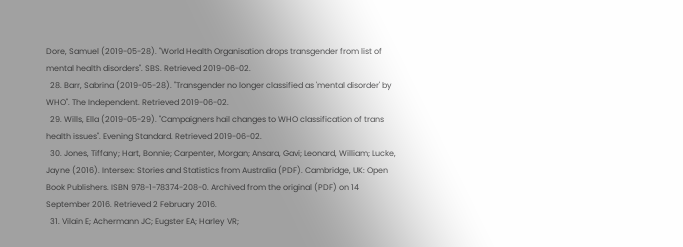Dore, Samuel (2019-05-28). "World Health Organisation drops transgender from list of mental health disorders". SBS. Retrieved 2019-06-02.
  28. Barr, Sabrina (2019-05-28). "Transgender no longer classified as 'mental disorder' by WHO". The Independent. Retrieved 2019-06-02.
  29. Wills, Ella (2019-05-29). "Campaigners hail changes to WHO classification of trans health issues". Evening Standard. Retrieved 2019-06-02.
  30. Jones, Tiffany; Hart, Bonnie; Carpenter, Morgan; Ansara, Gavi; Leonard, William; Lucke, Jayne (2016). Intersex: Stories and Statistics from Australia (PDF). Cambridge, UK: Open Book Publishers. ISBN 978-1-78374-208-0. Archived from the original (PDF) on 14 September 2016. Retrieved 2 February 2016.
  31. Vilain E; Achermann JC; Eugster EA; Harley VR;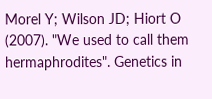Morel Y; Wilson JD; Hiort O (2007). "We used to call them hermaphrodites". Genetics in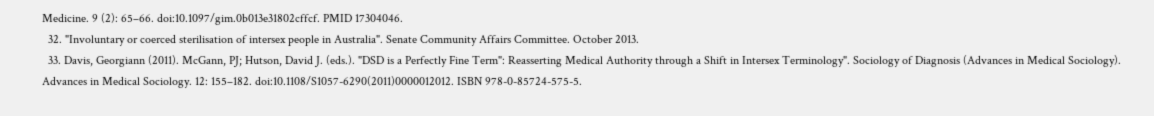Medicine. 9 (2): 65–66. doi:10.1097/gim.0b013e31802cffcf. PMID 17304046.
  32. "Involuntary or coerced sterilisation of intersex people in Australia". Senate Community Affairs Committee. October 2013.
  33. Davis, Georgiann (2011). McGann, PJ; Hutson, David J. (eds.). "DSD is a Perfectly Fine Term": Reasserting Medical Authority through a Shift in Intersex Terminology". Sociology of Diagnosis (Advances in Medical Sociology). Advances in Medical Sociology. 12: 155–182. doi:10.1108/S1057-6290(2011)0000012012. ISBN 978-0-85724-575-5.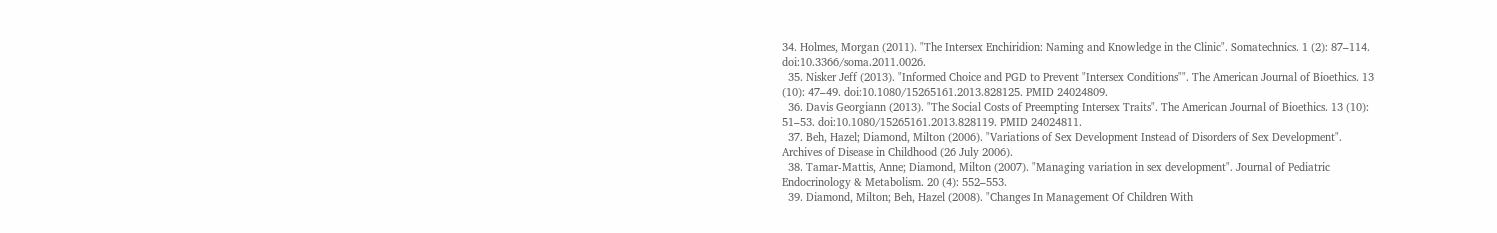34. Holmes, Morgan (2011). "The Intersex Enchiridion: Naming and Knowledge in the Clinic". Somatechnics. 1 (2): 87–114. doi:10.3366/soma.2011.0026.
  35. Nisker Jeff (2013). "Informed Choice and PGD to Prevent "Intersex Conditions"". The American Journal of Bioethics. 13 (10): 47–49. doi:10.1080/15265161.2013.828125. PMID 24024809.
  36. Davis Georgiann (2013). "The Social Costs of Preempting Intersex Traits". The American Journal of Bioethics. 13 (10): 51–53. doi:10.1080/15265161.2013.828119. PMID 24024811.
  37. Beh, Hazel; Diamond, Milton (2006). "Variations of Sex Development Instead of Disorders of Sex Development". Archives of Disease in Childhood (26 July 2006).
  38. Tamar-Mattis, Anne; Diamond, Milton (2007). "Managing variation in sex development". Journal of Pediatric Endocrinology & Metabolism. 20 (4): 552–553.
  39. Diamond, Milton; Beh, Hazel (2008). "Changes In Management Of Children With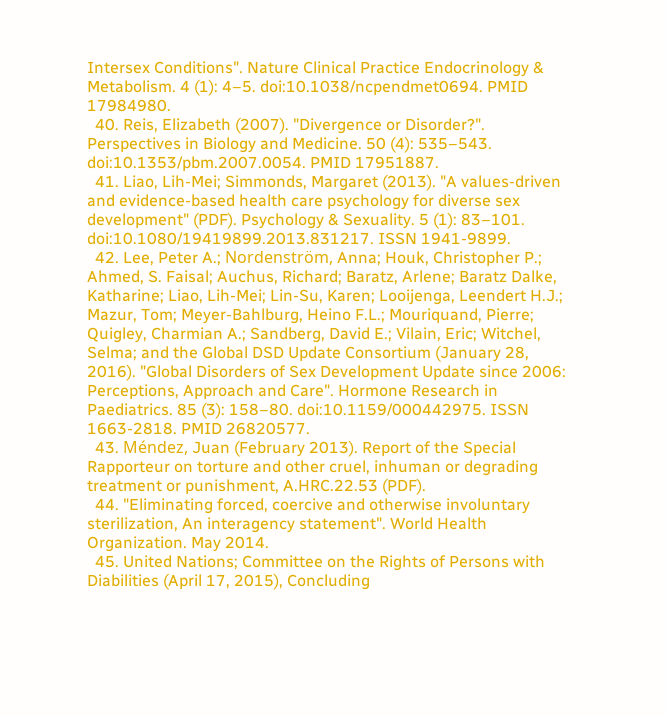Intersex Conditions". Nature Clinical Practice Endocrinology & Metabolism. 4 (1): 4–5. doi:10.1038/ncpendmet0694. PMID 17984980.
  40. Reis, Elizabeth (2007). "Divergence or Disorder?". Perspectives in Biology and Medicine. 50 (4): 535–543. doi:10.1353/pbm.2007.0054. PMID 17951887.
  41. Liao, Lih-Mei; Simmonds, Margaret (2013). "A values-driven and evidence-based health care psychology for diverse sex development" (PDF). Psychology & Sexuality. 5 (1): 83–101. doi:10.1080/19419899.2013.831217. ISSN 1941-9899.
  42. Lee, Peter A.; Nordenström, Anna; Houk, Christopher P.; Ahmed, S. Faisal; Auchus, Richard; Baratz, Arlene; Baratz Dalke, Katharine; Liao, Lih-Mei; Lin-Su, Karen; Looijenga, Leendert H.J.; Mazur, Tom; Meyer-Bahlburg, Heino F.L.; Mouriquand, Pierre; Quigley, Charmian A.; Sandberg, David E.; Vilain, Eric; Witchel, Selma; and the Global DSD Update Consortium (January 28, 2016). "Global Disorders of Sex Development Update since 2006: Perceptions, Approach and Care". Hormone Research in Paediatrics. 85 (3): 158–80. doi:10.1159/000442975. ISSN 1663-2818. PMID 26820577.
  43. Méndez, Juan (February 2013). Report of the Special Rapporteur on torture and other cruel, inhuman or degrading treatment or punishment, A.HRC.22.53 (PDF).
  44. "Eliminating forced, coercive and otherwise involuntary sterilization, An interagency statement". World Health Organization. May 2014.
  45. United Nations; Committee on the Rights of Persons with Diabilities (April 17, 2015), Concluding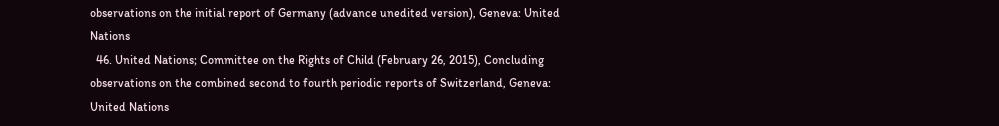observations on the initial report of Germany (advance unedited version), Geneva: United Nations
  46. United Nations; Committee on the Rights of Child (February 26, 2015), Concluding observations on the combined second to fourth periodic reports of Switzerland, Geneva: United Nations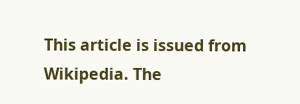This article is issued from Wikipedia. The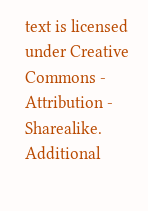text is licensed under Creative Commons - Attribution - Sharealike. Additional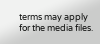terms may apply for the media files.